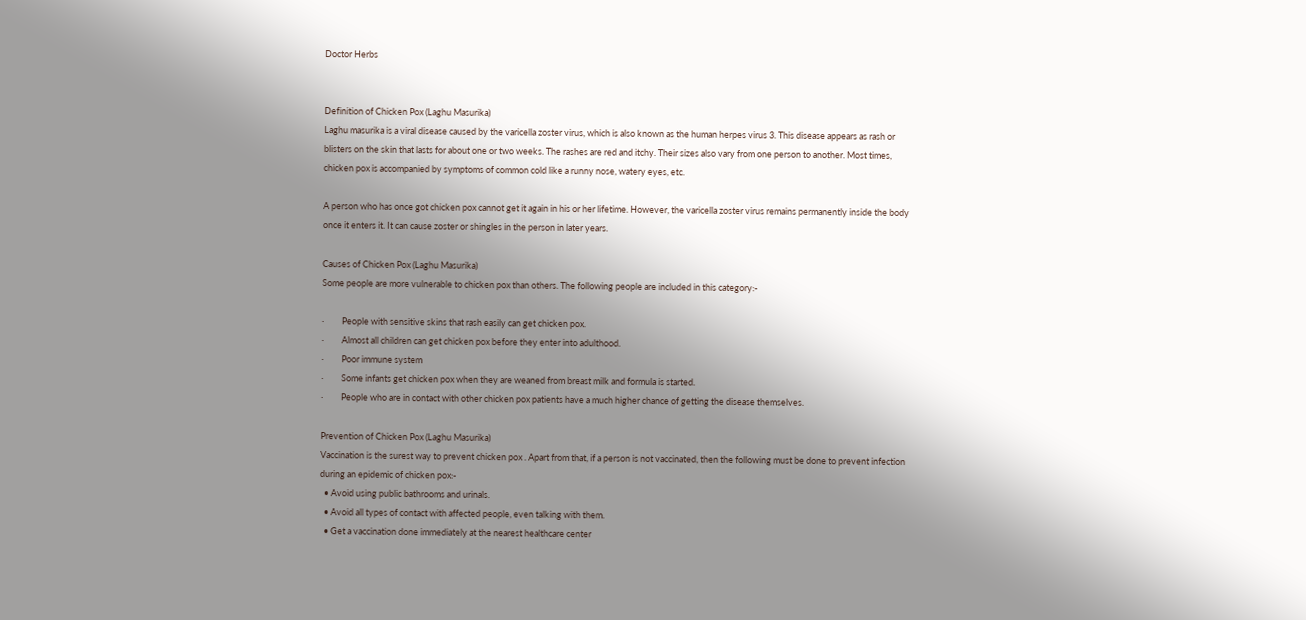Doctor Herbs


Definition of Chicken Pox (Laghu Masurika)
Laghu masurika is a viral disease caused by the varicella zoster virus, which is also known as the human herpes virus 3. This disease appears as rash or blisters on the skin that lasts for about one or two weeks. The rashes are red and itchy. Their sizes also vary from one person to another. Most times, chicken pox is accompanied by symptoms of common cold like a runny nose, watery eyes, etc.

A person who has once got chicken pox cannot get it again in his or her lifetime. However, the varicella zoster virus remains permanently inside the body once it enters it. It can cause zoster or shingles in the person in later years.

Causes of Chicken Pox (Laghu Masurika)
Some people are more vulnerable to chicken pox than others. The following people are included in this category:-

·         People with sensitive skins that rash easily can get chicken pox.
·         Almost all children can get chicken pox before they enter into adulthood.
·         Poor immune system
·         Some infants get chicken pox when they are weaned from breast milk and formula is started.
·         People who are in contact with other chicken pox patients have a much higher chance of getting the disease themselves.

Prevention of Chicken Pox (Laghu Masurika)
Vaccination is the surest way to prevent chicken pox . Apart from that, if a person is not vaccinated, then the following must be done to prevent infection during an epidemic of chicken pox:-
  • Avoid using public bathrooms and urinals.
  • Avoid all types of contact with affected people, even talking with them.
  • Get a vaccination done immediately at the nearest healthcare center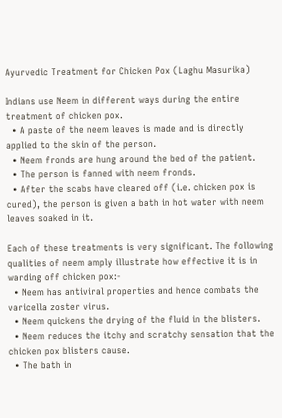Ayurvedic Treatment for Chicken Pox (Laghu Masurika)

Indians use Neem in different ways during the entire treatment of chicken pox.
  • A paste of the neem leaves is made and is directly applied to the skin of the person.
  • Neem fronds are hung around the bed of the patient.
  • The person is fanned with neem fronds.
  • After the scabs have cleared off (i.e. chicken pox is cured), the person is given a bath in hot water with neem leaves soaked in it.

Each of these treatments is very significant. The following qualities of neem amply illustrate how effective it is in warding off chicken pox:-
  • Neem has antiviral properties and hence combats the varicella zoster virus.
  • Neem quickens the drying of the fluid in the blisters.
  • Neem reduces the itchy and scratchy sensation that the chicken pox blisters cause.
  • The bath in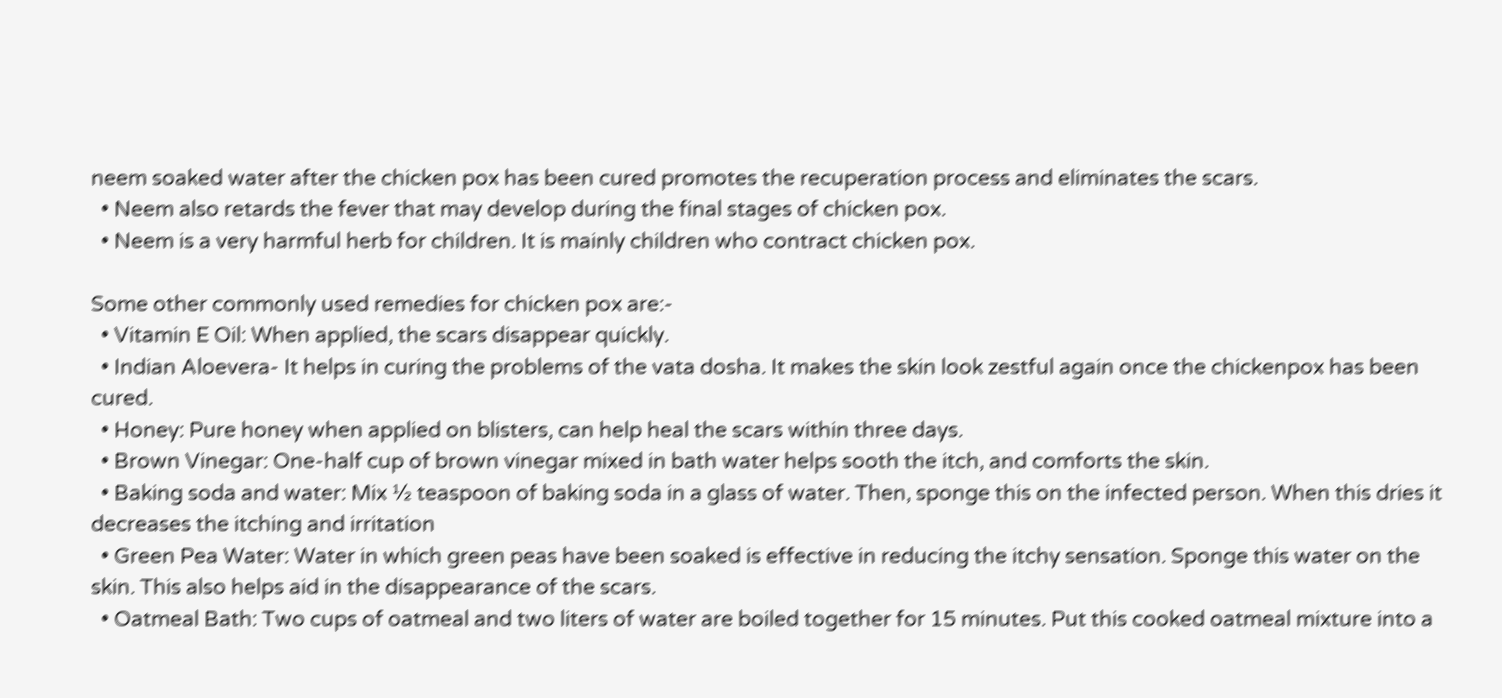neem soaked water after the chicken pox has been cured promotes the recuperation process and eliminates the scars.
  • Neem also retards the fever that may develop during the final stages of chicken pox.
  • Neem is a very harmful herb for children. It is mainly children who contract chicken pox.

Some other commonly used remedies for chicken pox are:-
  • Vitamin E Oil: When applied, the scars disappear quickly.
  • Indian Aloevera- It helps in curing the problems of the vata dosha. It makes the skin look zestful again once the chickenpox has been cured.
  • Honey: Pure honey when applied on blisters, can help heal the scars within three days.
  • Brown Vinegar: One-half cup of brown vinegar mixed in bath water helps sooth the itch, and comforts the skin.
  • Baking soda and water: Mix ½ teaspoon of baking soda in a glass of water. Then, sponge this on the infected person. When this dries it decreases the itching and irritation
  • Green Pea Water: Water in which green peas have been soaked is effective in reducing the itchy sensation. Sponge this water on the skin. This also helps aid in the disappearance of the scars.
  • Oatmeal Bath: Two cups of oatmeal and two liters of water are boiled together for 15 minutes. Put this cooked oatmeal mixture into a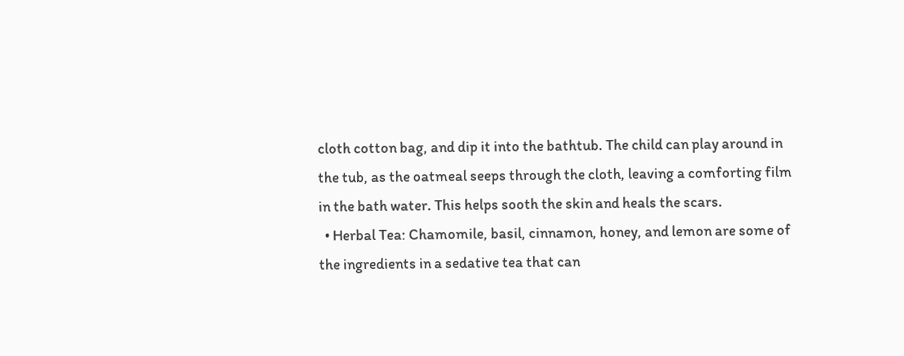cloth cotton bag, and dip it into the bathtub. The child can play around in the tub, as the oatmeal seeps through the cloth, leaving a comforting film in the bath water. This helps sooth the skin and heals the scars.
  • Herbal Tea: Chamomile, basil, cinnamon, honey, and lemon are some of the ingredients in a sedative tea that can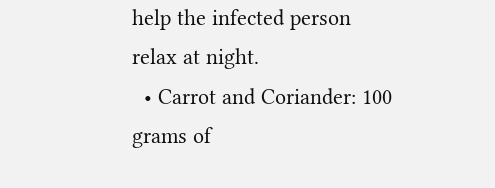help the infected person relax at night.
  • Carrot and Coriander: 100 grams of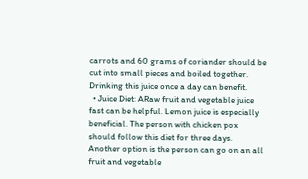carrots and 60 grams of coriander should be cut into small pieces and boiled together. Drinking this juice once a day can benefit.
  • Juice Diet: ARaw fruit and vegetable juice fast can be helpful. Lemon juice is especially beneficial. The person with chicken pox should follow this diet for three days. Another option is the person can go on an all fruit and vegetable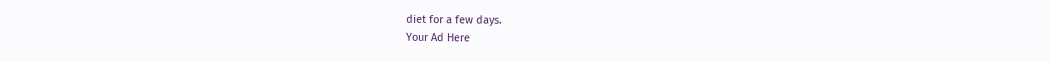diet for a few days.
Your Ad Here